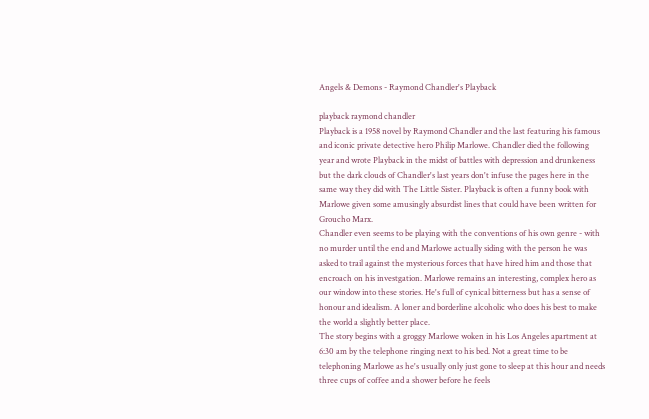Angels & Demons - Raymond Chandler's Playback

playback raymond chandler
Playback is a 1958 novel by Raymond Chandler and the last featuring his famous and iconic private detective hero Philip Marlowe. Chandler died the following year and wrote Playback in the midst of battles with depression and drunkeness but the dark clouds of Chandler's last years don't infuse the pages here in the same way they did with The Little Sister. Playback is often a funny book with Marlowe given some amusingly absurdist lines that could have been written for Groucho Marx.
Chandler even seems to be playing with the conventions of his own genre - with no murder until the end and Marlowe actually siding with the person he was asked to trail against the mysterious forces that have hired him and those that encroach on his investgation. Marlowe remains an interesting, complex hero as our window into these stories. He's full of cynical bitterness but has a sense of honour and idealism. A loner and borderline alcoholic who does his best to make the world a slightly better place.
The story begins with a groggy Marlowe woken in his Los Angeles apartment at 6:30 am by the telephone ringing next to his bed. Not a great time to be telephoning Marlowe as he's usually only just gone to sleep at this hour and needs three cups of coffee and a shower before he feels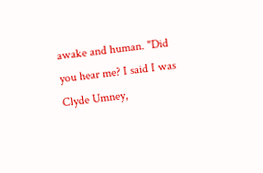awake and human. "Did you hear me? I said I was Clyde Umney,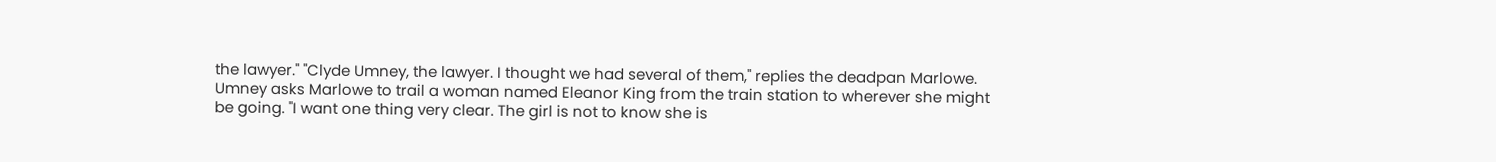the lawyer." "Clyde Umney, the lawyer. I thought we had several of them," replies the deadpan Marlowe.
Umney asks Marlowe to trail a woman named Eleanor King from the train station to wherever she might be going. "I want one thing very clear. The girl is not to know she is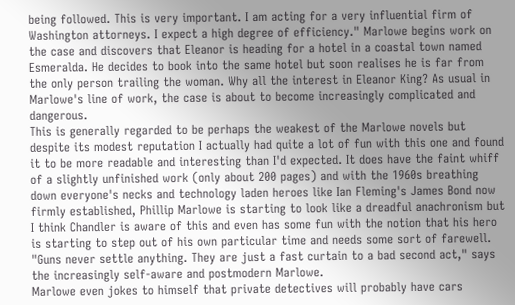being followed. This is very important. I am acting for a very influential firm of Washington attorneys. I expect a high degree of efficiency." Marlowe begins work on the case and discovers that Eleanor is heading for a hotel in a coastal town named Esmeralda. He decides to book into the same hotel but soon realises he is far from the only person trailing the woman. Why all the interest in Eleanor King? As usual in Marlowe's line of work, the case is about to become increasingly complicated and dangerous.
This is generally regarded to be perhaps the weakest of the Marlowe novels but despite its modest reputation I actually had quite a lot of fun with this one and found it to be more readable and interesting than I'd expected. It does have the faint whiff of a slightly unfinished work (only about 200 pages) and with the 1960s breathing down everyone's necks and technology laden heroes like Ian Fleming's James Bond now firmly established, Phillip Marlowe is starting to look like a dreadful anachronism but I think Chandler is aware of this and even has some fun with the notion that his hero is starting to step out of his own particular time and needs some sort of farewell. "Guns never settle anything. They are just a fast curtain to a bad second act," says the increasingly self-aware and postmodern Marlowe.
Marlowe even jokes to himself that private detectives will probably have cars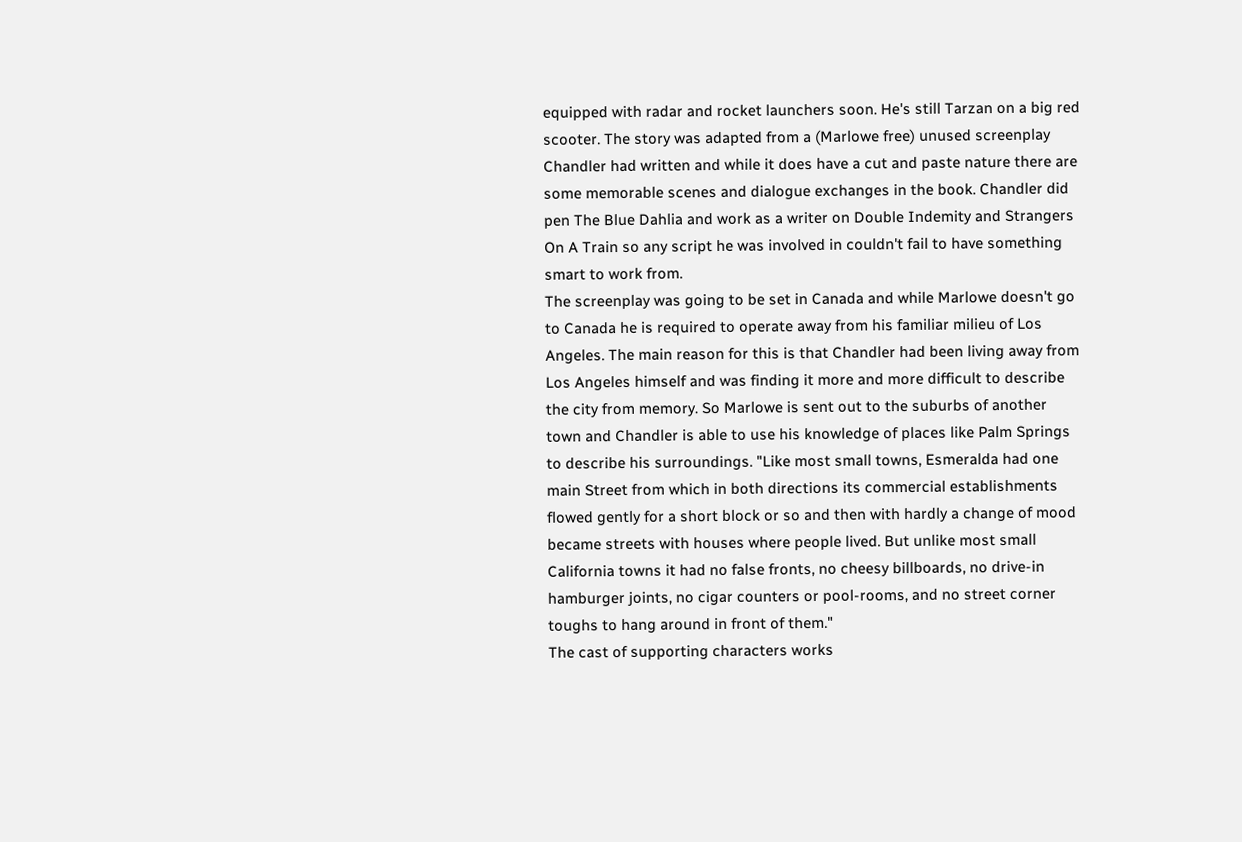equipped with radar and rocket launchers soon. He's still Tarzan on a big red scooter. The story was adapted from a (Marlowe free) unused screenplay Chandler had written and while it does have a cut and paste nature there are some memorable scenes and dialogue exchanges in the book. Chandler did pen The Blue Dahlia and work as a writer on Double Indemity and Strangers On A Train so any script he was involved in couldn't fail to have something smart to work from.
The screenplay was going to be set in Canada and while Marlowe doesn't go to Canada he is required to operate away from his familiar milieu of Los Angeles. The main reason for this is that Chandler had been living away from Los Angeles himself and was finding it more and more difficult to describe the city from memory. So Marlowe is sent out to the suburbs of another town and Chandler is able to use his knowledge of places like Palm Springs to describe his surroundings. "Like most small towns, Esmeralda had one main Street from which in both directions its commercial establishments flowed gently for a short block or so and then with hardly a change of mood became streets with houses where people lived. But unlike most small California towns it had no false fronts, no cheesy billboards, no drive-in hamburger joints, no cigar counters or pool-rooms, and no street corner toughs to hang around in front of them."
The cast of supporting characters works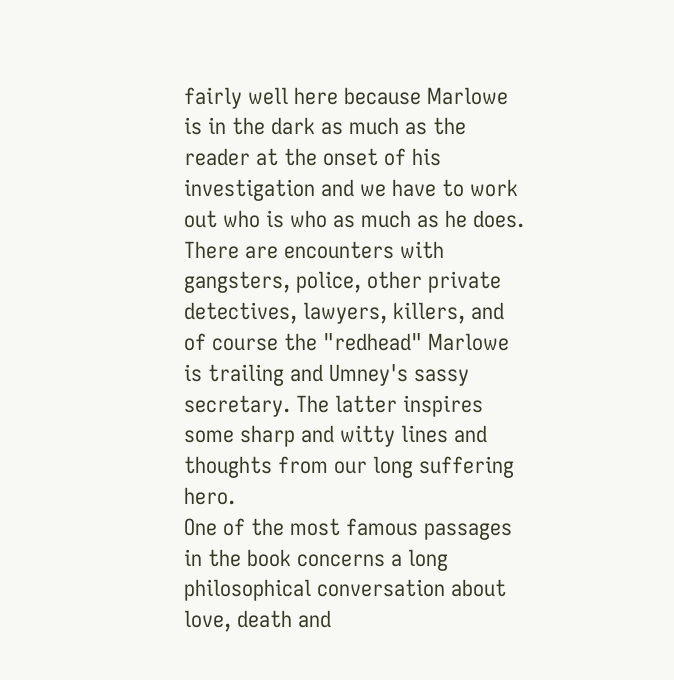fairly well here because Marlowe is in the dark as much as the reader at the onset of his investigation and we have to work out who is who as much as he does. There are encounters with gangsters, police, other private detectives, lawyers, killers, and of course the "redhead" Marlowe is trailing and Umney's sassy secretary. The latter inspires some sharp and witty lines and thoughts from our long suffering hero.
One of the most famous passages in the book concerns a long philosophical conversation about love, death and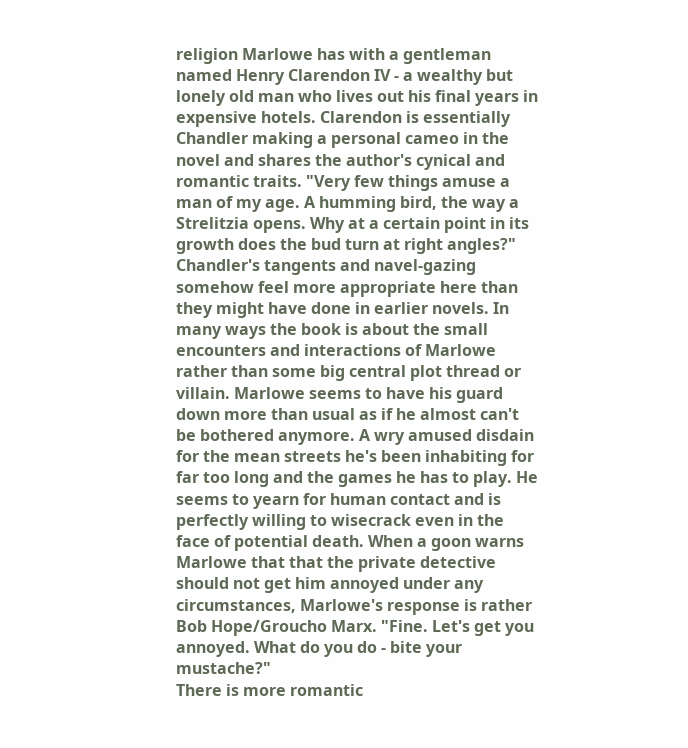religion Marlowe has with a gentleman named Henry Clarendon IV - a wealthy but lonely old man who lives out his final years in expensive hotels. Clarendon is essentially Chandler making a personal cameo in the novel and shares the author's cynical and romantic traits. "Very few things amuse a man of my age. A humming bird, the way a Strelitzia opens. Why at a certain point in its growth does the bud turn at right angles?"
Chandler's tangents and navel-gazing somehow feel more appropriate here than they might have done in earlier novels. In many ways the book is about the small encounters and interactions of Marlowe rather than some big central plot thread or villain. Marlowe seems to have his guard down more than usual as if he almost can't be bothered anymore. A wry amused disdain for the mean streets he's been inhabiting for far too long and the games he has to play. He seems to yearn for human contact and is perfectly willing to wisecrack even in the face of potential death. When a goon warns Marlowe that that the private detective should not get him annoyed under any circumstances, Marlowe's response is rather Bob Hope/Groucho Marx. "Fine. Let's get you annoyed. What do you do - bite your mustache?"
There is more romantic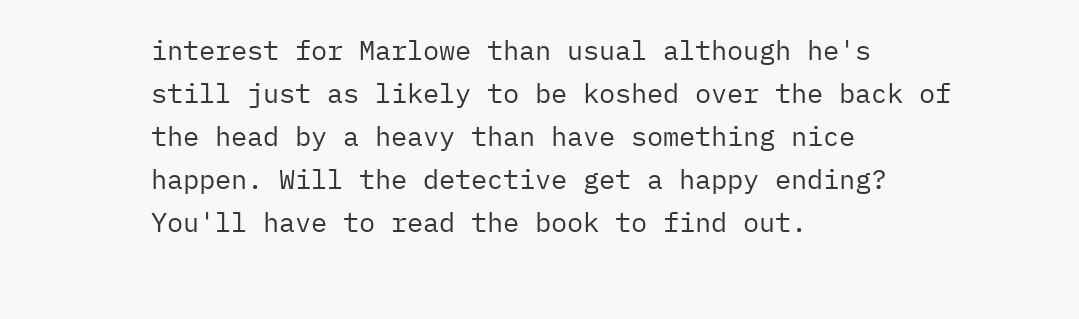interest for Marlowe than usual although he's still just as likely to be koshed over the back of the head by a heavy than have something nice happen. Will the detective get a happy ending? You'll have to read the book to find out.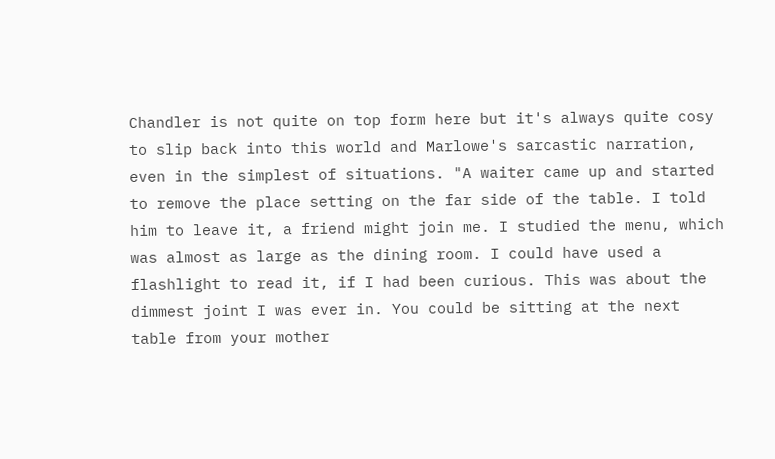Chandler is not quite on top form here but it's always quite cosy to slip back into this world and Marlowe's sarcastic narration, even in the simplest of situations. "A waiter came up and started to remove the place setting on the far side of the table. I told him to leave it, a friend might join me. I studied the menu, which was almost as large as the dining room. I could have used a flashlight to read it, if I had been curious. This was about the dimmest joint I was ever in. You could be sitting at the next table from your mother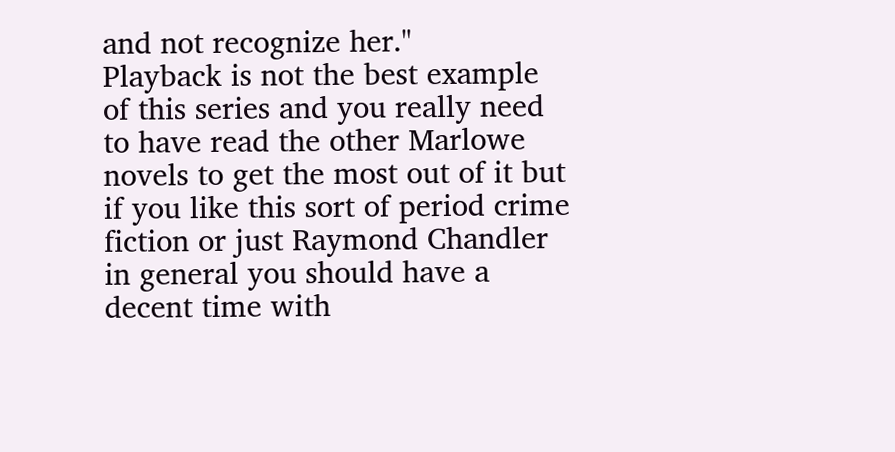and not recognize her."
Playback is not the best example of this series and you really need to have read the other Marlowe novels to get the most out of it but if you like this sort of period crime fiction or just Raymond Chandler in general you should have a decent time with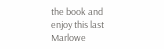the book and enjoy this last Marlowe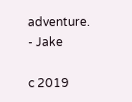adventure.
- Jake

c 2019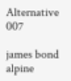Alternative 007

james bond alpine